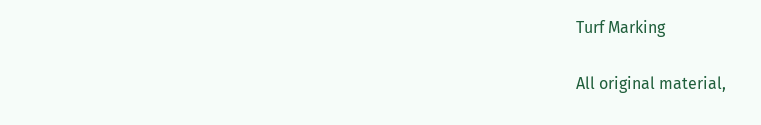Turf Marking

All original material,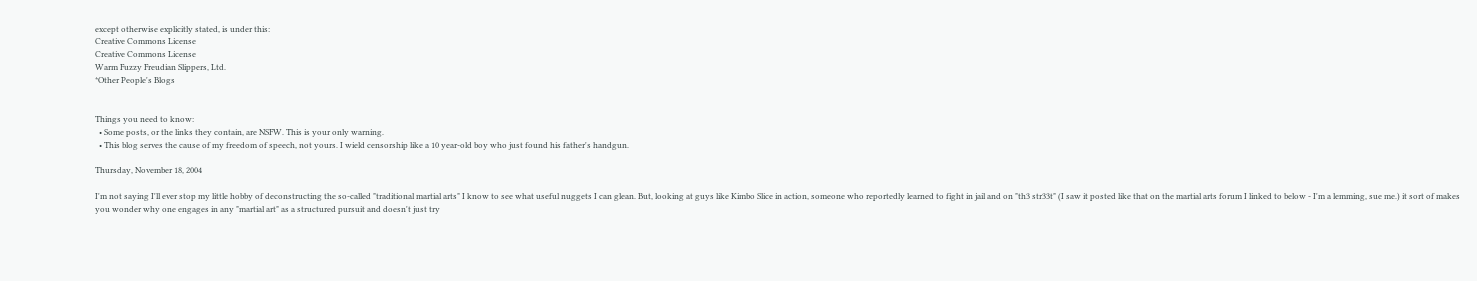except otherwise explicitly stated, is under this:
Creative Commons License
Creative Commons License
Warm Fuzzy Freudian Slippers, Ltd.
*Other People's Blogs


Things you need to know:
  • Some posts, or the links they contain, are NSFW. This is your only warning.
  • This blog serves the cause of my freedom of speech, not yours. I wield censorship like a 10 year-old boy who just found his father's handgun.

Thursday, November 18, 2004

I'm not saying I'll ever stop my little hobby of deconstructing the so-called "traditional martial arts" I know to see what useful nuggets I can glean. But, looking at guys like Kimbo Slice in action, someone who reportedly learned to fight in jail and on "th3 str33t" (I saw it posted like that on the martial arts forum I linked to below - I'm a lemming, sue me.) it sort of makes you wonder why one engages in any "martial art" as a structured pursuit and doesn't just try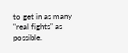to get in as many "real fights" as possible.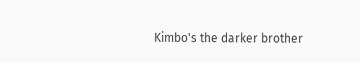Kimbo's the darker brother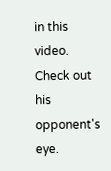in this video. Check out his opponent's eye.